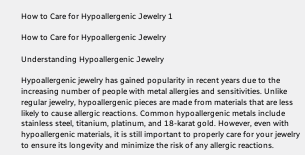How to Care for Hypoallergenic Jewelry 1

How to Care for Hypoallergenic Jewelry

Understanding Hypoallergenic Jewelry

Hypoallergenic jewelry has gained popularity in recent years due to the increasing number of people with metal allergies and sensitivities. Unlike regular jewelry, hypoallergenic pieces are made from materials that are less likely to cause allergic reactions. Common hypoallergenic metals include stainless steel, titanium, platinum, and 18-karat gold. However, even with hypoallergenic materials, it is still important to properly care for your jewelry to ensure its longevity and minimize the risk of any allergic reactions.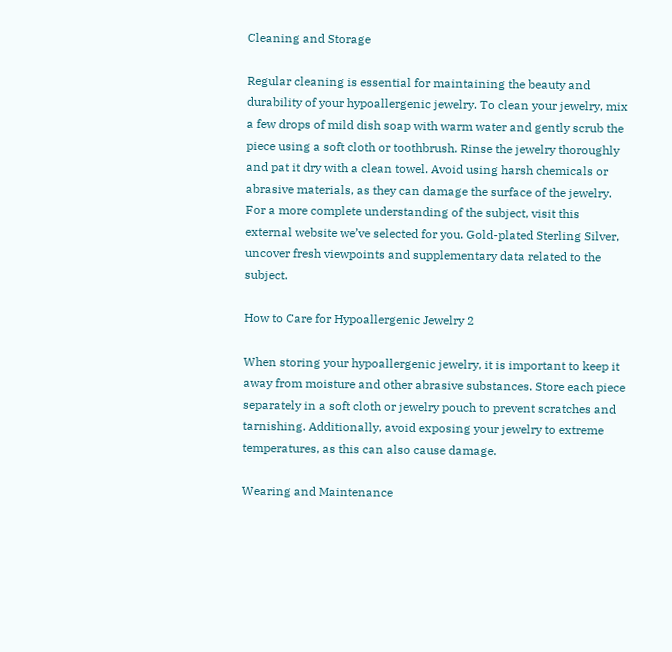Cleaning and Storage

Regular cleaning is essential for maintaining the beauty and durability of your hypoallergenic jewelry. To clean your jewelry, mix a few drops of mild dish soap with warm water and gently scrub the piece using a soft cloth or toothbrush. Rinse the jewelry thoroughly and pat it dry with a clean towel. Avoid using harsh chemicals or abrasive materials, as they can damage the surface of the jewelry. For a more complete understanding of the subject, visit this external website we’ve selected for you. Gold-plated Sterling Silver, uncover fresh viewpoints and supplementary data related to the subject.

How to Care for Hypoallergenic Jewelry 2

When storing your hypoallergenic jewelry, it is important to keep it away from moisture and other abrasive substances. Store each piece separately in a soft cloth or jewelry pouch to prevent scratches and tarnishing. Additionally, avoid exposing your jewelry to extreme temperatures, as this can also cause damage.

Wearing and Maintenance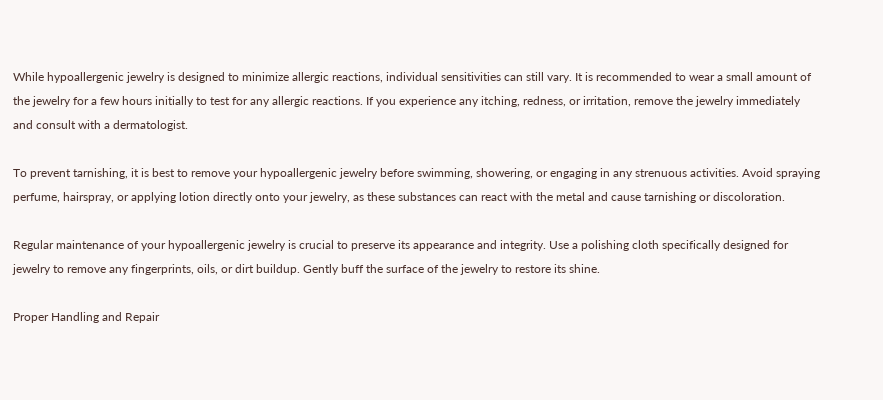While hypoallergenic jewelry is designed to minimize allergic reactions, individual sensitivities can still vary. It is recommended to wear a small amount of the jewelry for a few hours initially to test for any allergic reactions. If you experience any itching, redness, or irritation, remove the jewelry immediately and consult with a dermatologist.

To prevent tarnishing, it is best to remove your hypoallergenic jewelry before swimming, showering, or engaging in any strenuous activities. Avoid spraying perfume, hairspray, or applying lotion directly onto your jewelry, as these substances can react with the metal and cause tarnishing or discoloration.

Regular maintenance of your hypoallergenic jewelry is crucial to preserve its appearance and integrity. Use a polishing cloth specifically designed for jewelry to remove any fingerprints, oils, or dirt buildup. Gently buff the surface of the jewelry to restore its shine.

Proper Handling and Repair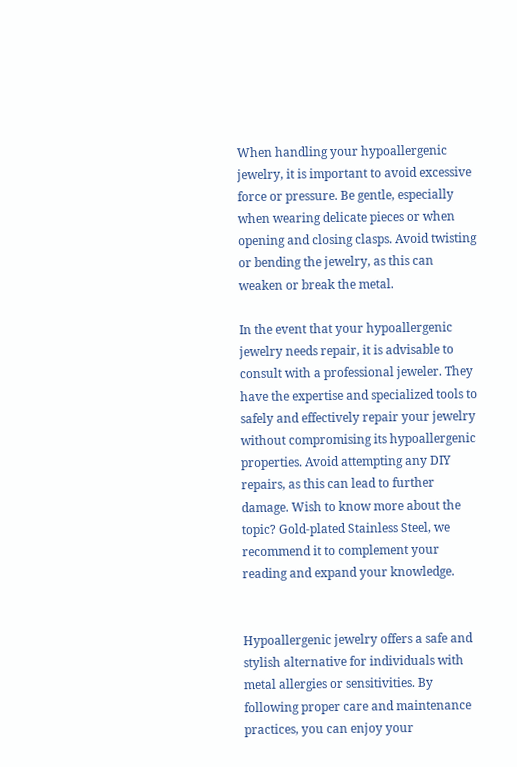When handling your hypoallergenic jewelry, it is important to avoid excessive force or pressure. Be gentle, especially when wearing delicate pieces or when opening and closing clasps. Avoid twisting or bending the jewelry, as this can weaken or break the metal.

In the event that your hypoallergenic jewelry needs repair, it is advisable to consult with a professional jeweler. They have the expertise and specialized tools to safely and effectively repair your jewelry without compromising its hypoallergenic properties. Avoid attempting any DIY repairs, as this can lead to further damage. Wish to know more about the topic? Gold-plated Stainless Steel, we recommend it to complement your reading and expand your knowledge.


Hypoallergenic jewelry offers a safe and stylish alternative for individuals with metal allergies or sensitivities. By following proper care and maintenance practices, you can enjoy your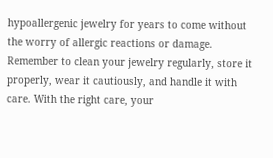hypoallergenic jewelry for years to come without the worry of allergic reactions or damage. Remember to clean your jewelry regularly, store it properly, wear it cautiously, and handle it with care. With the right care, your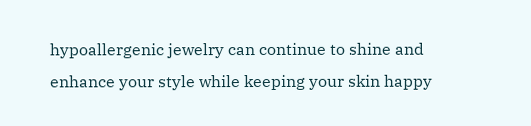hypoallergenic jewelry can continue to shine and enhance your style while keeping your skin happy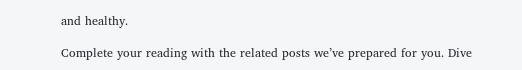and healthy.

Complete your reading with the related posts we’ve prepared for you. Dive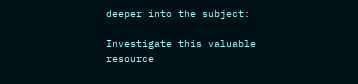deeper into the subject:

Investigate this valuable resource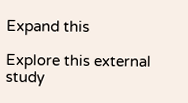Expand this

Explore this external study